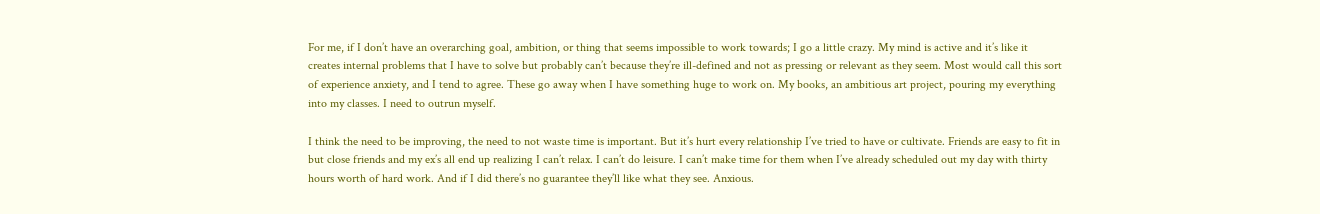For me, if I don’t have an overarching goal, ambition, or thing that seems impossible to work towards; I go a little crazy. My mind is active and it’s like it creates internal problems that I have to solve but probably can’t because they’re ill-defined and not as pressing or relevant as they seem. Most would call this sort of experience anxiety, and I tend to agree. These go away when I have something huge to work on. My books, an ambitious art project, pouring my everything into my classes. I need to outrun myself.

I think the need to be improving, the need to not waste time is important. But it’s hurt every relationship I’ve tried to have or cultivate. Friends are easy to fit in but close friends and my ex’s all end up realizing I can’t relax. I can’t do leisure. I can’t make time for them when I’ve already scheduled out my day with thirty hours worth of hard work. And if I did there’s no guarantee they’ll like what they see. Anxious.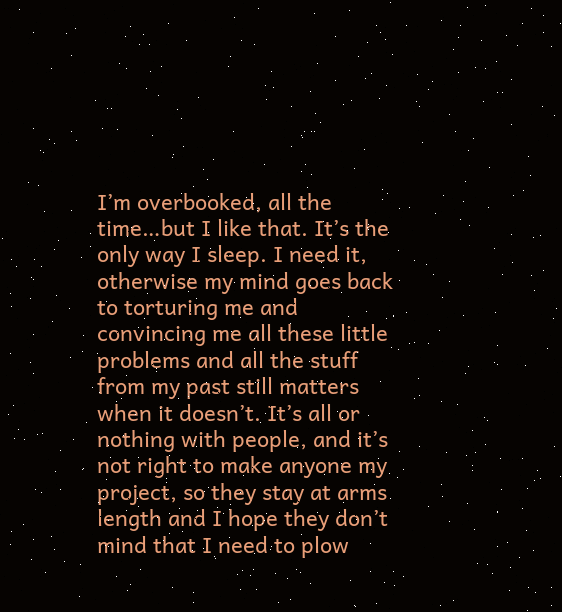I’m overbooked, all the time…but I like that. It’s the only way I sleep. I need it, otherwise my mind goes back to torturing me and convincing me all these little problems and all the stuff from my past still matters when it doesn’t. It’s all or nothing with people, and it’s not right to make anyone my project, so they stay at arms length and I hope they don’t mind that I need to plow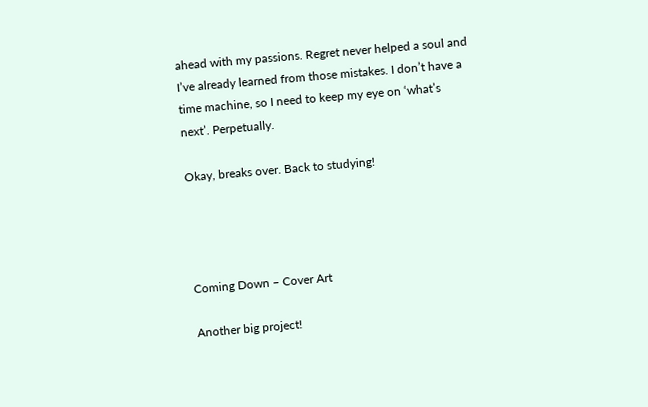ahead with my passions. Regret never helped a soul and I’ve already learned from those mistakes. I don’t have a time machine, so I need to keep my eye on ‘what’s next’. Perpetually.

Okay, breaks over. Back to studying!




Coming Down – Cover Art

Another big project!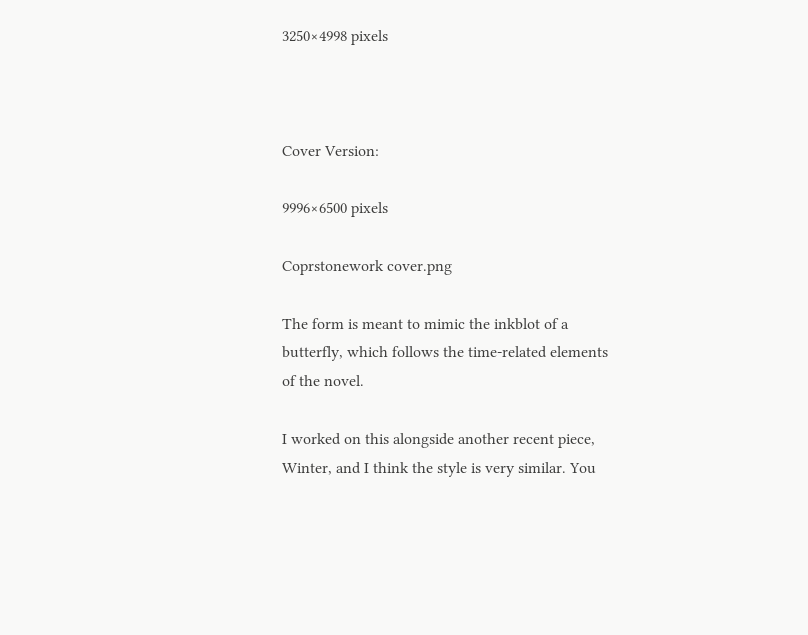3250×4998 pixels



Cover Version:

9996×6500 pixels

Coprstonework cover.png

The form is meant to mimic the inkblot of a butterfly, which follows the time-related elements of the novel.

I worked on this alongside another recent piece, Winter, and I think the style is very similar. You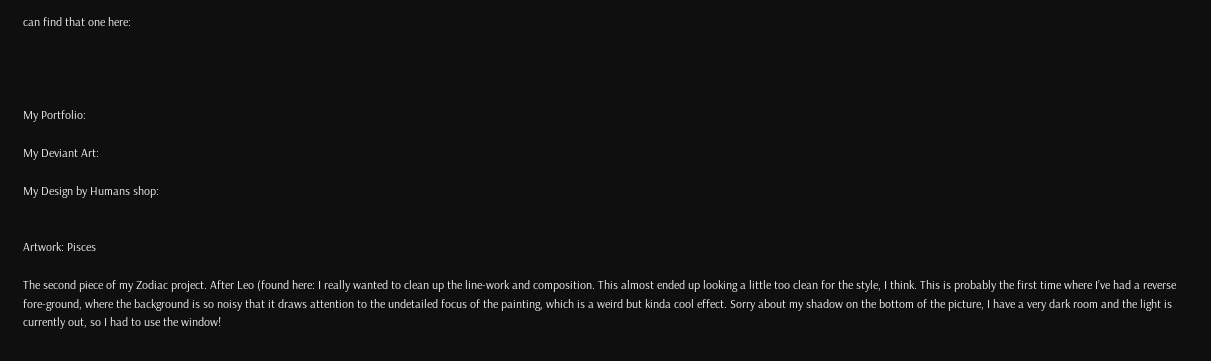can find that one here:




My Portfolio:

My Deviant Art:

My Design by Humans shop:


Artwork: Pisces

The second piece of my Zodiac project. After Leo (found here: I really wanted to clean up the line-work and composition. This almost ended up looking a little too clean for the style, I think. This is probably the first time where I’ve had a reverse fore-ground, where the background is so noisy that it draws attention to the undetailed focus of the painting, which is a weird but kinda cool effect. Sorry about my shadow on the bottom of the picture, I have a very dark room and the light is currently out, so I had to use the window!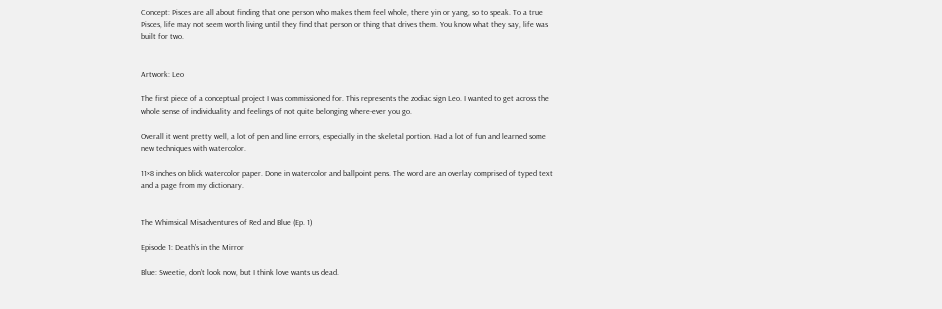Concept: Pisces are all about finding that one person who makes them feel whole, there yin or yang, so to speak. To a true Pisces, life may not seem worth living until they find that person or thing that drives them. You know what they say, life was built for two.


Artwork: Leo

The first piece of a conceptual project I was commissioned for. This represents the zodiac sign Leo. I wanted to get across the whole sense of individuality and feelings of not quite belonging where-ever you go.

Overall it went pretty well, a lot of pen and line errors, especially in the skeletal portion. Had a lot of fun and learned some new techniques with watercolor.

11×8 inches on blick watercolor paper. Done in watercolor and ballpoint pens. The word are an overlay comprised of typed text and a page from my dictionary.


The Whimsical Misadventures of Red and Blue (Ep. 1)

Episode 1: Death’s in the Mirror

Blue: Sweetie, don’t look now, but I think love wants us dead.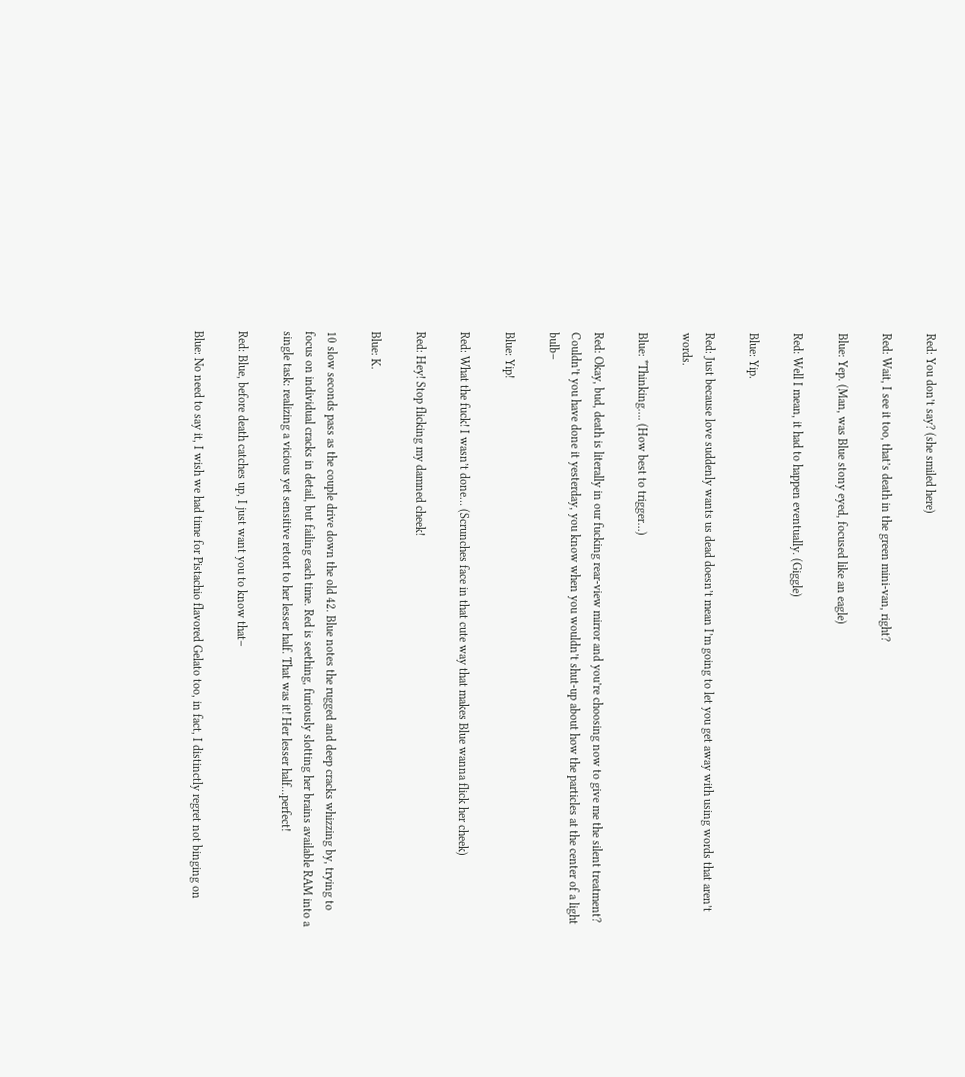Red: You don’t say? (she smiled here)

Red: Wait, I see it too, that’s death in the green mini-van, right?

Blue: Yep. (Man, was Blue stony eyed, focused like an eagle)

Red: Well I mean, it had to happen eventually. (Giggle)

Blue: Yip.

Red: Just because love suddenly wants us dead doesn’t mean I’m going to let you get away with using words that aren’t words.

Blue: *Thinking…. (How best to trigger…)

Red: Okay, bud, death is literally in our fucking rear-view mirror and you’re choosing now to give me the silent treatment? Couldn’t you have done it yesterday, you know when you wouldn’t shut-up about how the particles at the center of a light bulb–

Blue: Yip!

Red: What the fuck! I wasn’t done… (Scrunches face in that cute way that makes Blue wanna flick her cheek)

Red: Hey! Stop flicking my damned cheek!

Blue: K.

10 slow seconds pass as the couple drive down the old 42. Blue notes the rugged and deep cracks whizzing by, trying to focus on individual cracks in detail, but failing each time. Red is seething, furiously slotting her brains available RAM into a single task: realizing a vicious yet sensitive retort to her lesser half. That was it! Her lesser half…perfect!

Red: Blue, before death catches up, I just want you to know that–

Blue: No need to say it, I wish we had time for Pistachio flavored Gelato too, in fact, I distinctly regret not binging on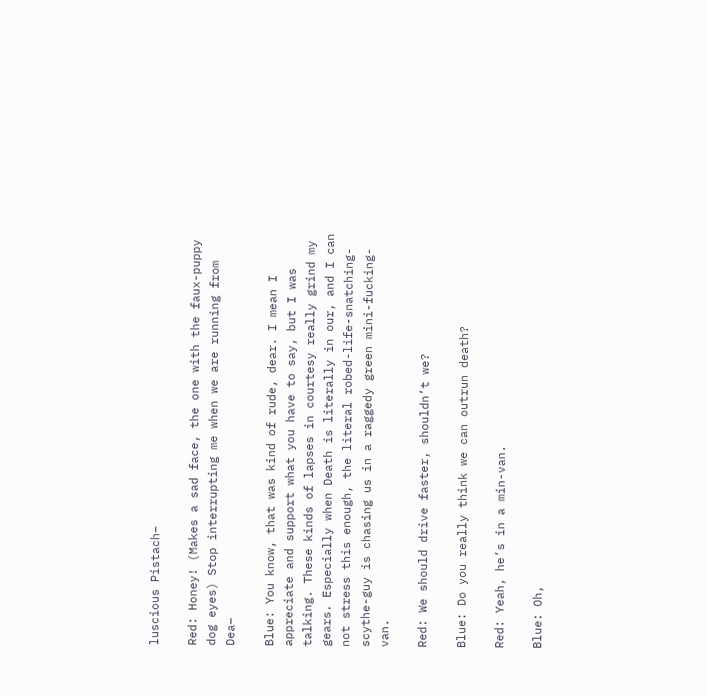luscious Pistach–

Red: Honey! (Makes a sad face, the one with the faux-puppy dog eyes) Stop interrupting me when we are running from Dea–

Blue: You know, that was kind of rude, dear. I mean I appreciate and support what you have to say, but I was talking. These kinds of lapses in courtesy really grind my gears. Especially when Death is literally in our, and I can not stress this enough, the literal robed-life-snatching-scythe-guy is chasing us in a raggedy green mini-fucking-van.

Red: We should drive faster, shouldn’t we?

Blue: Do you really think we can outrun death?

Red: Yeah, he’s in a min-van.

Blue: Oh,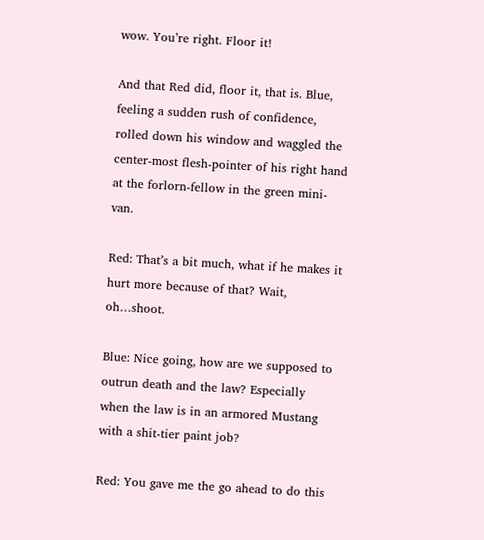wow. You’re right. Floor it!

And that Red did, floor it, that is. Blue, feeling a sudden rush of confidence, rolled down his window and waggled the center-most flesh-pointer of his right hand at the forlorn-fellow in the green mini-van.

Red: That’s a bit much, what if he makes it hurt more because of that? Wait, oh…shoot.

Blue: Nice going, how are we supposed to outrun death and the law? Especially when the law is in an armored Mustang with a shit-tier paint job?

Red: You gave me the go ahead to do this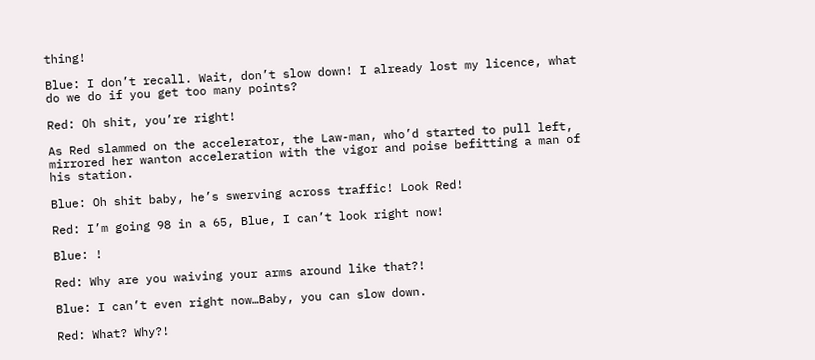thing!

Blue: I don’t recall. Wait, don’t slow down! I already lost my licence, what do we do if you get too many points?

Red: Oh shit, you’re right!

As Red slammed on the accelerator, the Law-man, who’d started to pull left, mirrored her wanton acceleration with the vigor and poise befitting a man of his station.

Blue: Oh shit baby, he’s swerving across traffic! Look Red!

Red: I’m going 98 in a 65, Blue, I can’t look right now!

Blue: !

Red: Why are you waiving your arms around like that?!

Blue: I can’t even right now…Baby, you can slow down.

Red: What? Why?!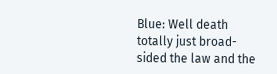Blue: Well death totally just broad-sided the law and the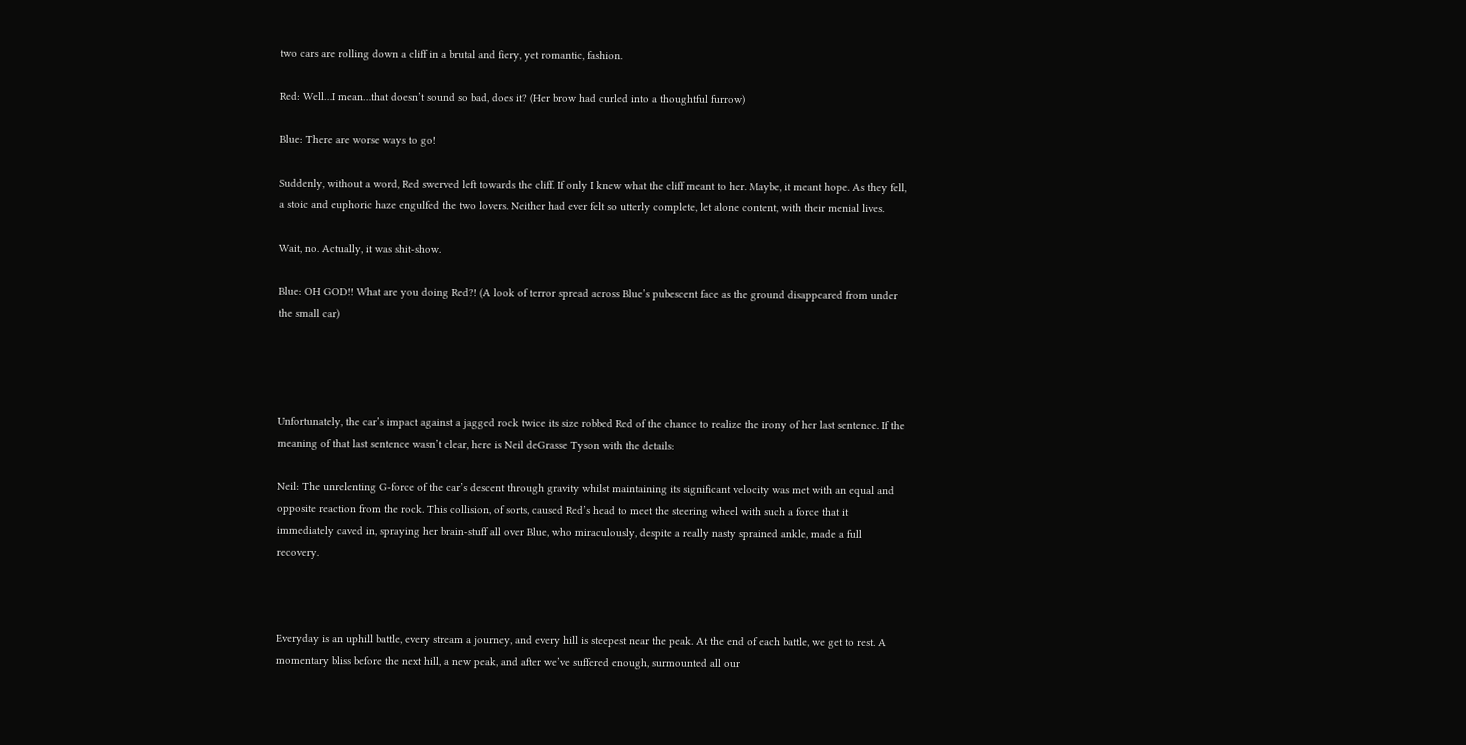two cars are rolling down a cliff in a brutal and fiery, yet romantic, fashion.

Red: Well…I mean…that doesn’t sound so bad, does it? (Her brow had curled into a thoughtful furrow)

Blue: There are worse ways to go!

Suddenly, without a word, Red swerved left towards the cliff. If only I knew what the cliff meant to her. Maybe, it meant hope. As they fell, a stoic and euphoric haze engulfed the two lovers. Neither had ever felt so utterly complete, let alone content, with their menial lives.

Wait, no. Actually, it was shit-show.

Blue: OH GOD!! What are you doing Red?! (A look of terror spread across Blue’s pubescent face as the ground disappeared from under the small car)




Unfortunately, the car’s impact against a jagged rock twice its size robbed Red of the chance to realize the irony of her last sentence. If the meaning of that last sentence wasn’t clear, here is Neil deGrasse Tyson with the details:

Neil: The unrelenting G-force of the car’s descent through gravity whilst maintaining its significant velocity was met with an equal and opposite reaction from the rock. This collision, of sorts, caused Red’s head to meet the steering wheel with such a force that it immediately caved in, spraying her brain-stuff all over Blue, who miraculously, despite a really nasty sprained ankle, made a full recovery.



Everyday is an uphill battle, every stream a journey, and every hill is steepest near the peak. At the end of each battle, we get to rest. A momentary bliss before the next hill, a new peak, and after we’ve suffered enough, surmounted all our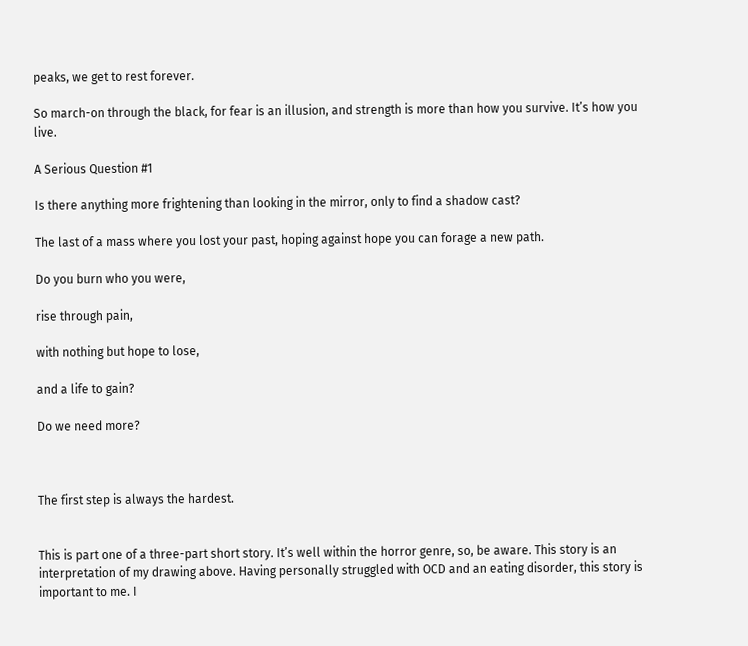peaks, we get to rest forever.

So march-on through the black, for fear is an illusion, and strength is more than how you survive. It’s how you live.

A Serious Question #1

Is there anything more frightening than looking in the mirror, only to find a shadow cast?

The last of a mass where you lost your past, hoping against hope you can forage a new path.

Do you burn who you were,

rise through pain,

with nothing but hope to lose,

and a life to gain?

Do we need more?



The first step is always the hardest.


This is part one of a three-part short story. It’s well within the horror genre, so, be aware. This story is an interpretation of my drawing above. Having personally struggled with OCD and an eating disorder, this story is important to me. I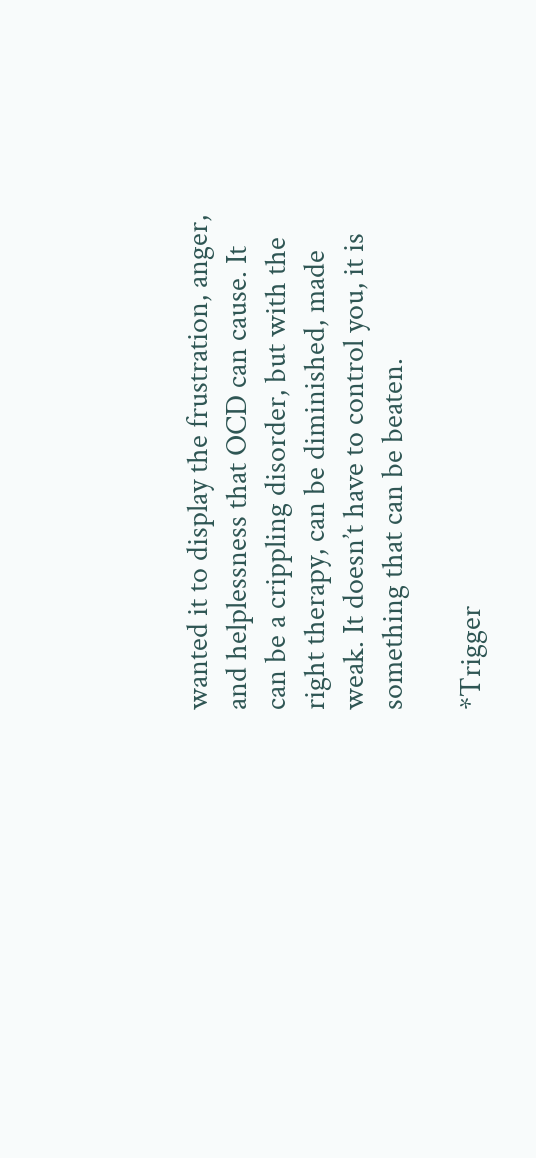wanted it to display the frustration, anger, and helplessness that OCD can cause. It can be a crippling disorder, but with the right therapy, can be diminished, made weak. It doesn’t have to control you, it is something that can be beaten.

*Trigger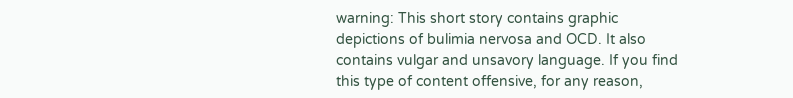warning: This short story contains graphic depictions of bulimia nervosa and OCD. It also contains vulgar and unsavory language. If you find this type of content offensive, for any reason,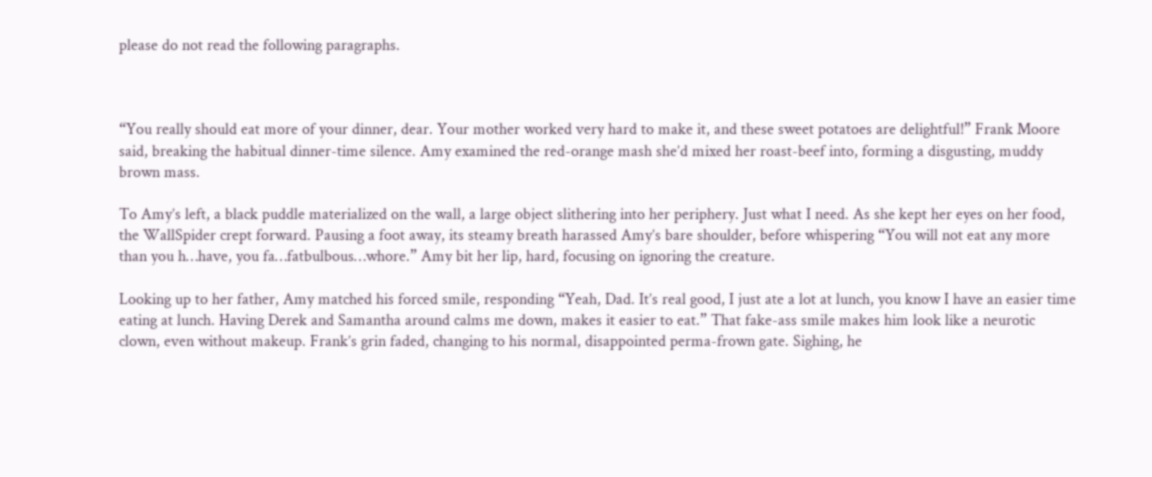please do not read the following paragraphs.



“You really should eat more of your dinner, dear. Your mother worked very hard to make it, and these sweet potatoes are delightful!” Frank Moore said, breaking the habitual dinner-time silence. Amy examined the red-orange mash she’d mixed her roast-beef into, forming a disgusting, muddy brown mass.

To Amy’s left, a black puddle materialized on the wall, a large object slithering into her periphery. Just what I need. As she kept her eyes on her food, the WallSpider crept forward. Pausing a foot away, its steamy breath harassed Amy’s bare shoulder, before whispering “You will not eat any more than you h…have, you fa…fatbulbous…whore.” Amy bit her lip, hard, focusing on ignoring the creature.

Looking up to her father, Amy matched his forced smile, responding “Yeah, Dad. It’s real good, I just ate a lot at lunch, you know I have an easier time eating at lunch. Having Derek and Samantha around calms me down, makes it easier to eat.” That fake-ass smile makes him look like a neurotic clown, even without makeup. Frank’s grin faded, changing to his normal, disappointed perma-frown gate. Sighing, he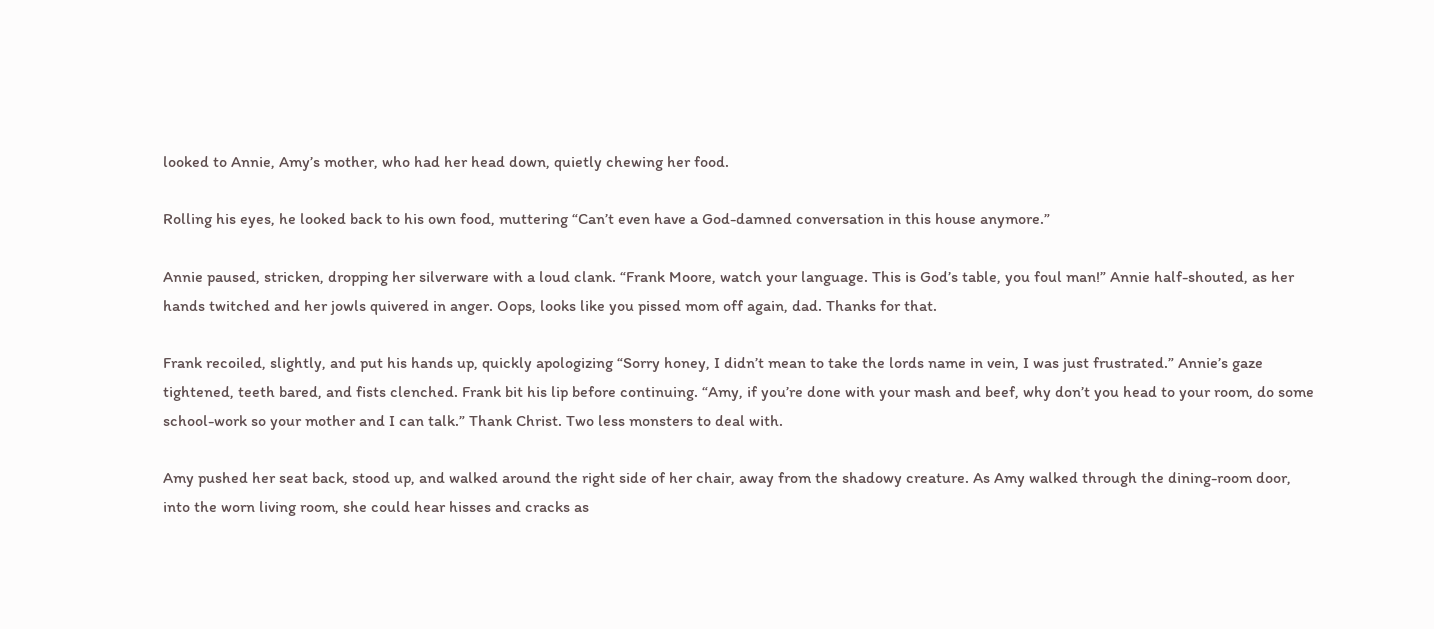looked to Annie, Amy’s mother, who had her head down, quietly chewing her food.

Rolling his eyes, he looked back to his own food, muttering “Can’t even have a God-damned conversation in this house anymore.”

Annie paused, stricken, dropping her silverware with a loud clank. “Frank Moore, watch your language. This is God’s table, you foul man!” Annie half-shouted, as her hands twitched and her jowls quivered in anger. Oops, looks like you pissed mom off again, dad. Thanks for that.

Frank recoiled, slightly, and put his hands up, quickly apologizing “Sorry honey, I didn’t mean to take the lords name in vein, I was just frustrated.” Annie’s gaze tightened, teeth bared, and fists clenched. Frank bit his lip before continuing. “Amy, if you’re done with your mash and beef, why don’t you head to your room, do some school-work so your mother and I can talk.” Thank Christ. Two less monsters to deal with.

Amy pushed her seat back, stood up, and walked around the right side of her chair, away from the shadowy creature. As Amy walked through the dining-room door, into the worn living room, she could hear hisses and cracks as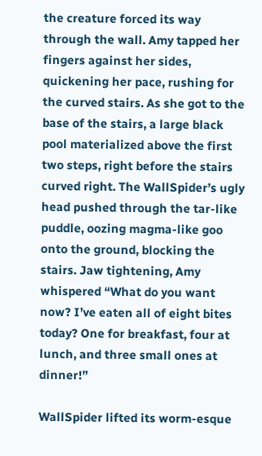the creature forced its way through the wall. Amy tapped her fingers against her sides, quickening her pace, rushing for the curved stairs. As she got to the base of the stairs, a large black pool materialized above the first two steps, right before the stairs curved right. The WallSpider’s ugly head pushed through the tar-like puddle, oozing magma-like goo onto the ground, blocking the stairs. Jaw tightening, Amy whispered “What do you want now? I’ve eaten all of eight bites today? One for breakfast, four at lunch, and three small ones at dinner!”

WallSpider lifted its worm-esque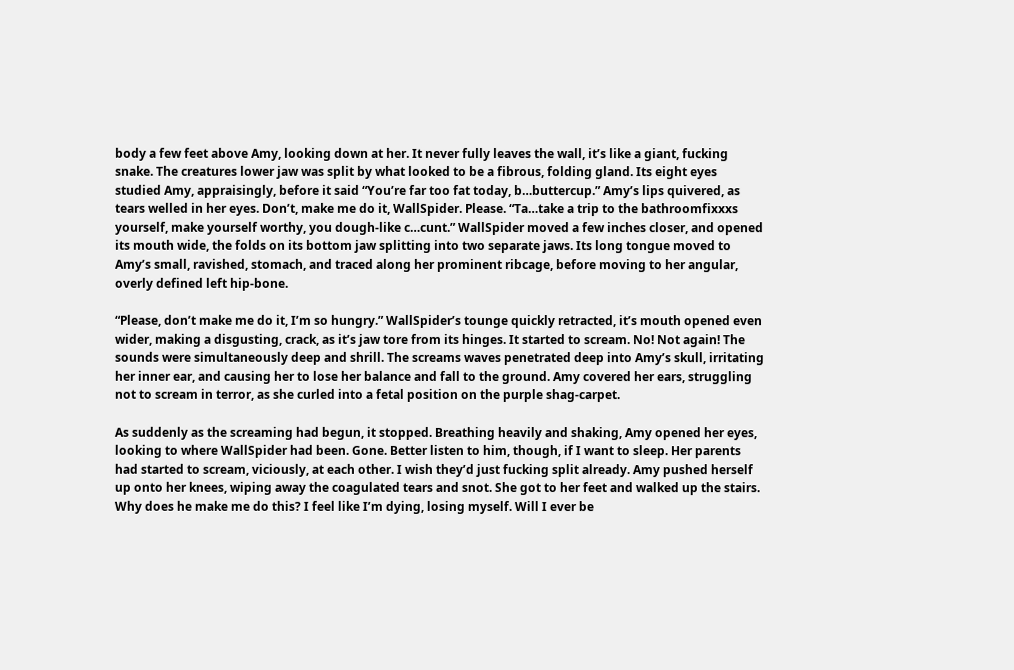body a few feet above Amy, looking down at her. It never fully leaves the wall, it’s like a giant, fucking snake. The creatures lower jaw was split by what looked to be a fibrous, folding gland. Its eight eyes studied Amy, appraisingly, before it said “You’re far too fat today, b…buttercup.” Amy’s lips quivered, as tears welled in her eyes. Don’t, make me do it, WallSpider. Please. “Ta…take a trip to the bathroomfixxxs yourself, make yourself worthy, you dough-like c…cunt.” WallSpider moved a few inches closer, and opened its mouth wide, the folds on its bottom jaw splitting into two separate jaws. Its long tongue moved to Amy’s small, ravished, stomach, and traced along her prominent ribcage, before moving to her angular, overly defined left hip-bone.

“Please, don’t make me do it, I’m so hungry.” WallSpider’s tounge quickly retracted, it’s mouth opened even wider, making a disgusting, crack, as it’s jaw tore from its hinges. It started to scream. No! Not again! The sounds were simultaneously deep and shrill. The screams waves penetrated deep into Amy’s skull, irritating her inner ear, and causing her to lose her balance and fall to the ground. Amy covered her ears, struggling not to scream in terror, as she curled into a fetal position on the purple shag-carpet.

As suddenly as the screaming had begun, it stopped. Breathing heavily and shaking, Amy opened her eyes, looking to where WallSpider had been. Gone. Better listen to him, though, if I want to sleep. Her parents had started to scream, viciously, at each other. I wish they’d just fucking split already. Amy pushed herself up onto her knees, wiping away the coagulated tears and snot. She got to her feet and walked up the stairs. Why does he make me do this? I feel like I’m dying, losing myself. Will I ever be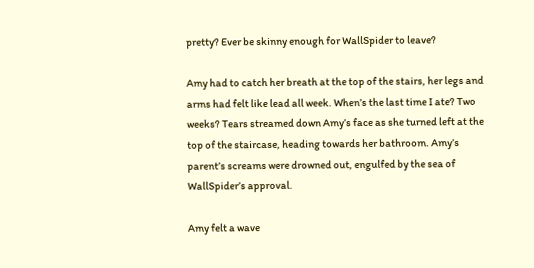pretty? Ever be skinny enough for WallSpider to leave?

Amy had to catch her breath at the top of the stairs, her legs and arms had felt like lead all week. When’s the last time I ate? Two weeks? Tears streamed down Amy’s face as she turned left at the top of the staircase, heading towards her bathroom. Amy’s parent’s screams were drowned out, engulfed by the sea of WallSpider’s approval.

Amy felt a wave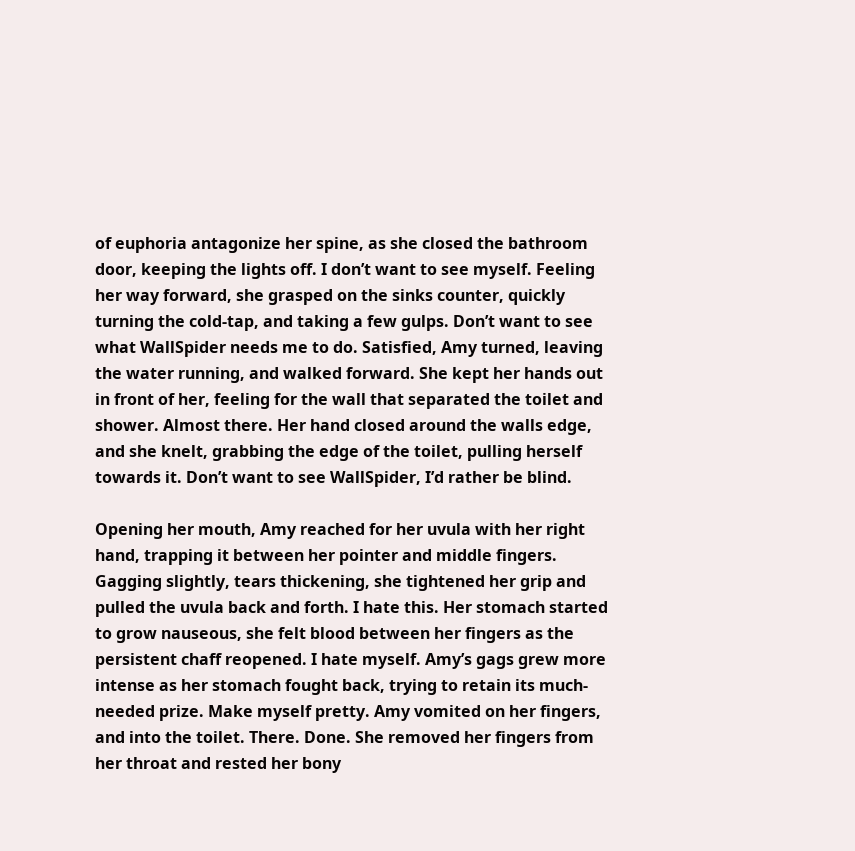of euphoria antagonize her spine, as she closed the bathroom door, keeping the lights off. I don’t want to see myself. Feeling her way forward, she grasped on the sinks counter, quickly turning the cold-tap, and taking a few gulps. Don’t want to see what WallSpider needs me to do. Satisfied, Amy turned, leaving the water running, and walked forward. She kept her hands out in front of her, feeling for the wall that separated the toilet and shower. Almost there. Her hand closed around the walls edge, and she knelt, grabbing the edge of the toilet, pulling herself towards it. Don’t want to see WallSpider, I’d rather be blind.

Opening her mouth, Amy reached for her uvula with her right hand, trapping it between her pointer and middle fingers. Gagging slightly, tears thickening, she tightened her grip and pulled the uvula back and forth. I hate this. Her stomach started to grow nauseous, she felt blood between her fingers as the persistent chaff reopened. I hate myself. Amy’s gags grew more intense as her stomach fought back, trying to retain its much-needed prize. Make myself pretty. Amy vomited on her fingers, and into the toilet. There. Done. She removed her fingers from her throat and rested her bony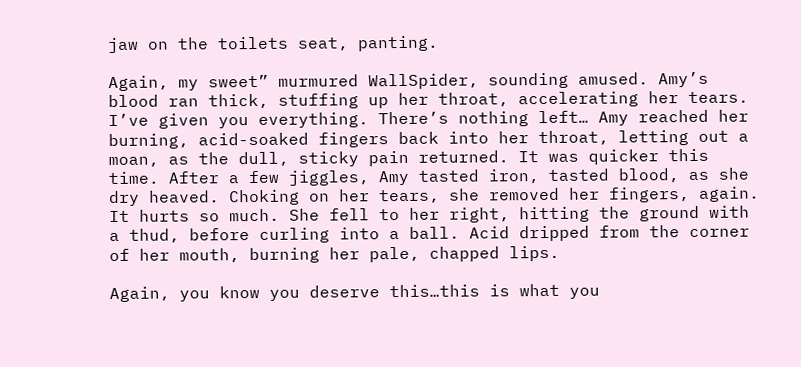jaw on the toilets seat, panting.

Again, my sweet” murmured WallSpider, sounding amused. Amy’s blood ran thick, stuffing up her throat, accelerating her tears. I’ve given you everything. There’s nothing left… Amy reached her burning, acid-soaked fingers back into her throat, letting out a moan, as the dull, sticky pain returned. It was quicker this time. After a few jiggles, Amy tasted iron, tasted blood, as she dry heaved. Choking on her tears, she removed her fingers, again. It hurts so much. She fell to her right, hitting the ground with a thud, before curling into a ball. Acid dripped from the corner of her mouth, burning her pale, chapped lips.

Again, you know you deserve this…this is what you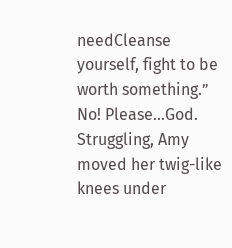needCleanse yourself, fight to be worth something.” No! Please…God. Struggling, Amy moved her twig-like knees under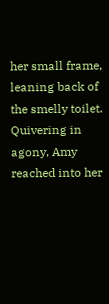her small frame, leaning back of the smelly toilet. Quivering in agony, Amy reached into her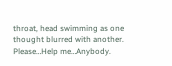throat, head swimming as one thought blurred with another. Please…Help me…Anybody.